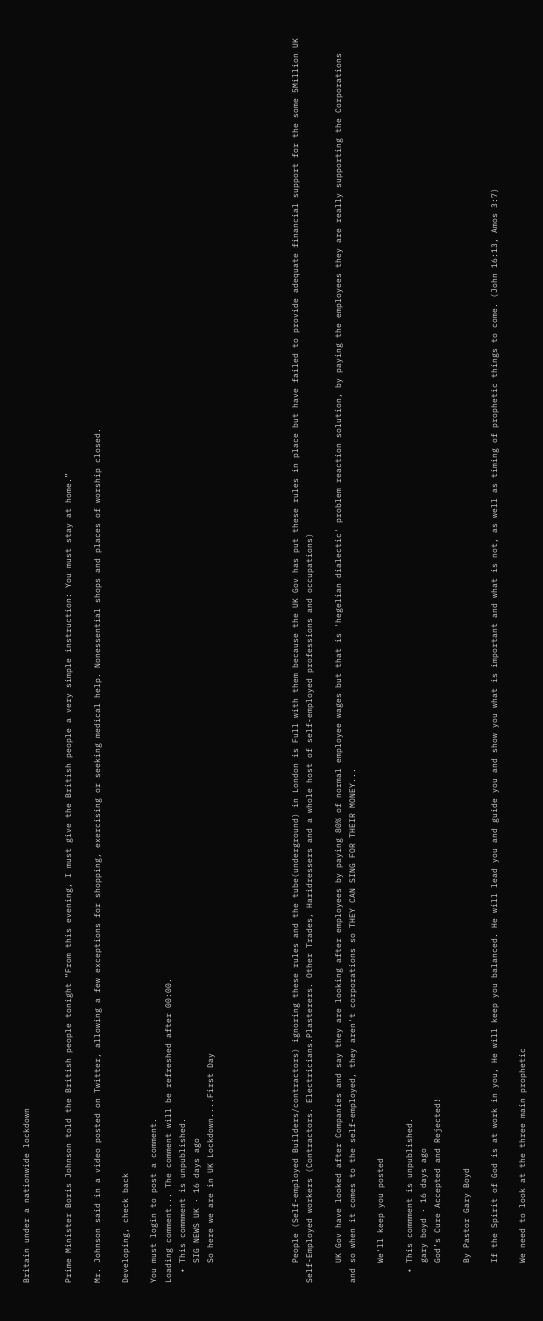Britain under a nationwide lockdown


Prime Minister Boris Johnson told the British people tonight “From this evening, I must give the British people a very simple instruction: You must stay at home.”

Mr. Johnson said in a video posted on Twitter, allowing a few exceptions for shopping, exercising or seeking medical help. Nonessential shops and places of worship closed.

Developing, check back

You must login to post a comment.
Loading comment... The comment will be refreshed after 00:00.
  • This commment is unpublished.
    SIG NEWS UK · 16 days ago
    So here we are in UK Lockdown....First Day





    People (Self-employed Builders/contractors) ignoring these rules and the tube(underground) in London is Full with them because the UK Gov has put these rules in place but have failed to provide adequate financial support for the some 5Million UK Self-Employed workers (Contractors. Electricians.Plasterers. Other Trades, Haridressers and a whole host of self-employed professions and occupations)

    UK Gov have looked after Companies and say they are looking after employees by paying 80% of normal employee wages but that is 'hegelian dialectic' problem reaction solution, by paying the employees they are really supporting the Corporations and so when it comes to the self-employed, they aren't corporations so THEY CAN SING FOR THEIR MONEY...

    We'll keep you posted

  • This commment is unpublished.
    gary boyd · 16 days ago
    God’s Cure Accepted and Rejected!

    By Pastor Gary Boyd

    If the Spirit of God is at work in you, He will keep you balanced. He will lead you and guide you and show you what is important and what is not, as well as timing of prophetic things to come. (John 16:13, Amos 3:7)

    We need to look at the three main prophetic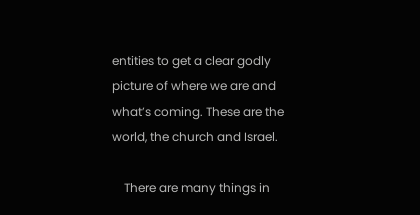entities to get a clear godly picture of where we are and what’s coming. These are the world, the church and Israel.

    There are many things in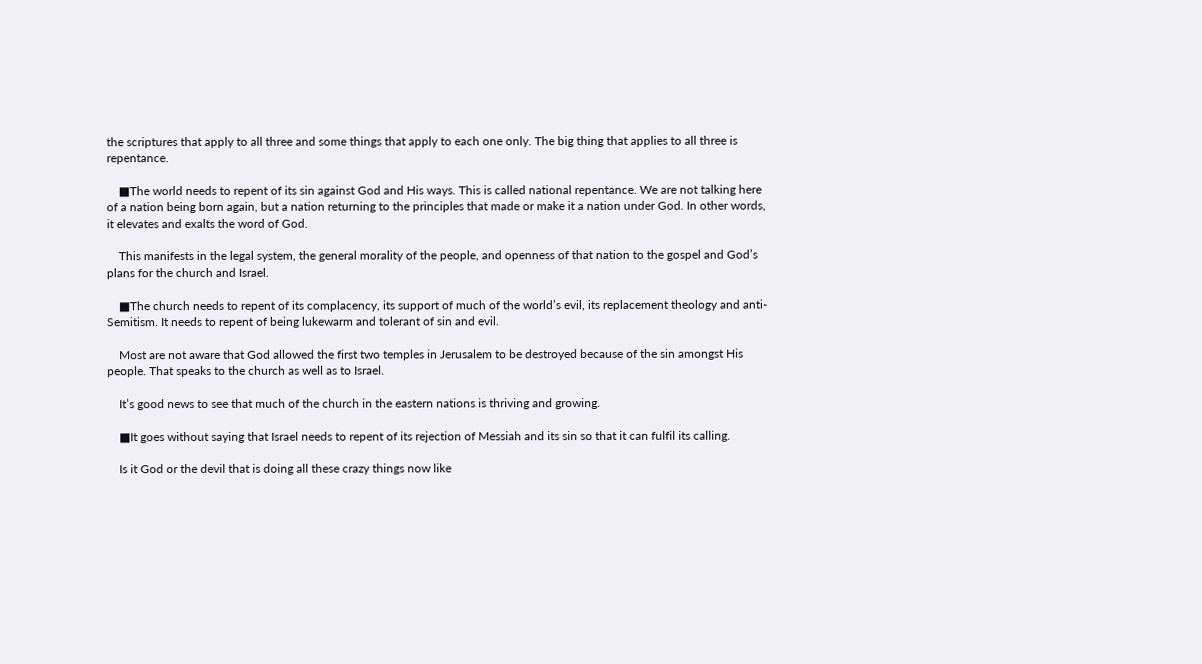the scriptures that apply to all three and some things that apply to each one only. The big thing that applies to all three is repentance.

    ■The world needs to repent of its sin against God and His ways. This is called national repentance. We are not talking here of a nation being born again, but a nation returning to the principles that made or make it a nation under God. In other words, it elevates and exalts the word of God.

    This manifests in the legal system, the general morality of the people, and openness of that nation to the gospel and God’s plans for the church and Israel.

    ■The church needs to repent of its complacency, its support of much of the world’s evil, its replacement theology and anti-Semitism. It needs to repent of being lukewarm and tolerant of sin and evil.

    Most are not aware that God allowed the first two temples in Jerusalem to be destroyed because of the sin amongst His people. That speaks to the church as well as to Israel.

    It’s good news to see that much of the church in the eastern nations is thriving and growing.

    ■It goes without saying that Israel needs to repent of its rejection of Messiah and its sin so that it can fulfil its calling.

    Is it God or the devil that is doing all these crazy things now like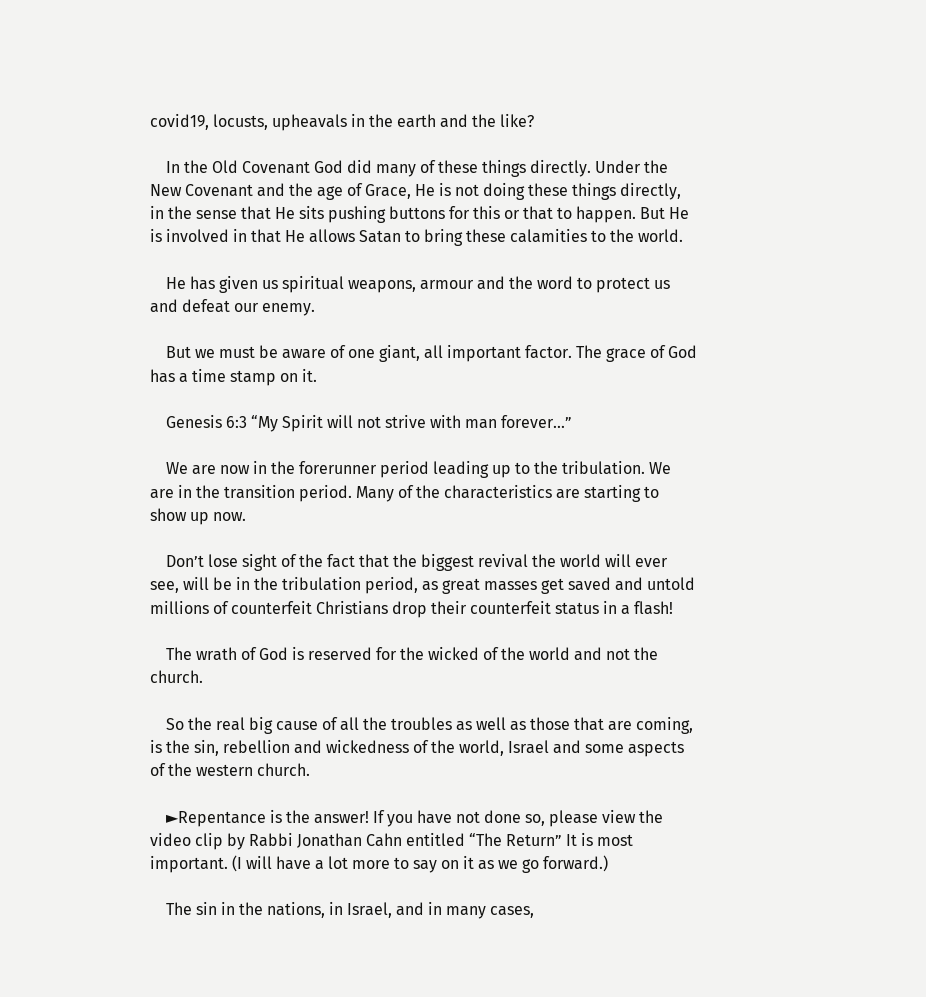covid19, locusts, upheavals in the earth and the like?

    In the Old Covenant God did many of these things directly. Under the New Covenant and the age of Grace, He is not doing these things directly, in the sense that He sits pushing buttons for this or that to happen. But He is involved in that He allows Satan to bring these calamities to the world.

    He has given us spiritual weapons, armour and the word to protect us and defeat our enemy.

    But we must be aware of one giant, all important factor. The grace of God has a time stamp on it.

    Genesis 6:3 “My Spirit will not strive with man forever...”

    We are now in the forerunner period leading up to the tribulation. We are in the transition period. Many of the characteristics are starting to show up now.

    Don’t lose sight of the fact that the biggest revival the world will ever see, will be in the tribulation period, as great masses get saved and untold millions of counterfeit Christians drop their counterfeit status in a flash!

    The wrath of God is reserved for the wicked of the world and not the church.

    So the real big cause of all the troubles as well as those that are coming, is the sin, rebellion and wickedness of the world, Israel and some aspects of the western church.

    ►Repentance is the answer! If you have not done so, please view the video clip by Rabbi Jonathan Cahn entitled “The Return” It is most important. (I will have a lot more to say on it as we go forward.)

    The sin in the nations, in Israel, and in many cases,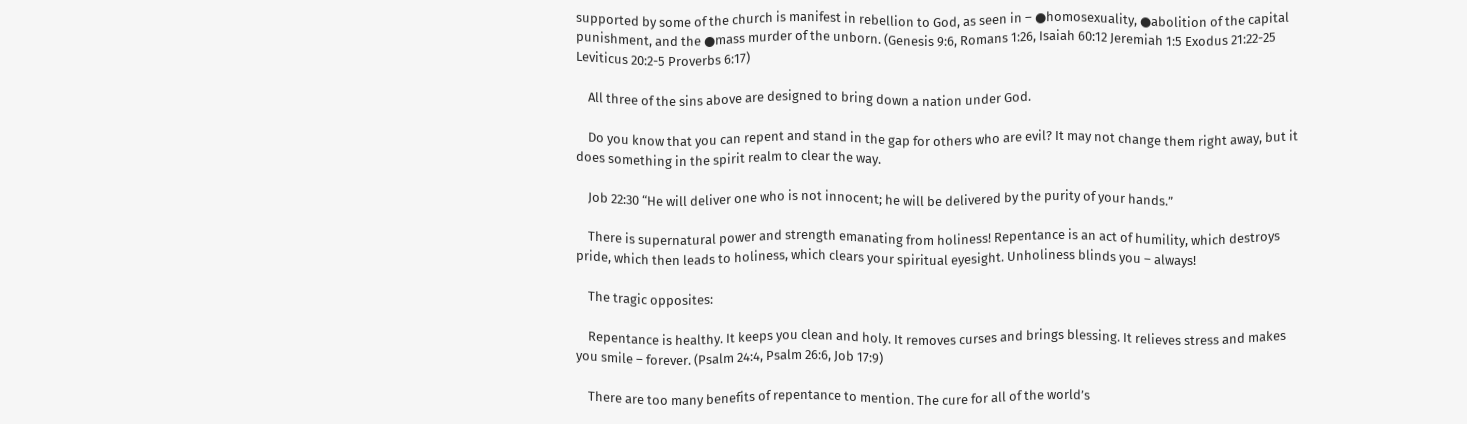supported by some of the church is manifest in rebellion to God, as seen in – ●homosexuality, ●abolition of the capital punishment, and the ●mass murder of the unborn. (Genesis 9:6, Romans 1:26, Isaiah 60:12 Jeremiah 1:5 Exodus 21:22-25 Leviticus 20:2-5 Proverbs 6:17)

    All three of the sins above are designed to bring down a nation under God.

    Do you know that you can repent and stand in the gap for others who are evil? It may not change them right away, but it does something in the spirit realm to clear the way.

    Job 22:30 “He will deliver one who is not innocent; he will be delivered by the purity of your hands.”

    There is supernatural power and strength emanating from holiness! Repentance is an act of humility, which destroys pride, which then leads to holiness, which clears your spiritual eyesight. Unholiness blinds you – always!

    The tragic opposites:

    Repentance is healthy. It keeps you clean and holy. It removes curses and brings blessing. It relieves stress and makes you smile – forever. (Psalm 24:4, Psalm 26:6, Job 17:9)

    There are too many benefits of repentance to mention. The cure for all of the world’s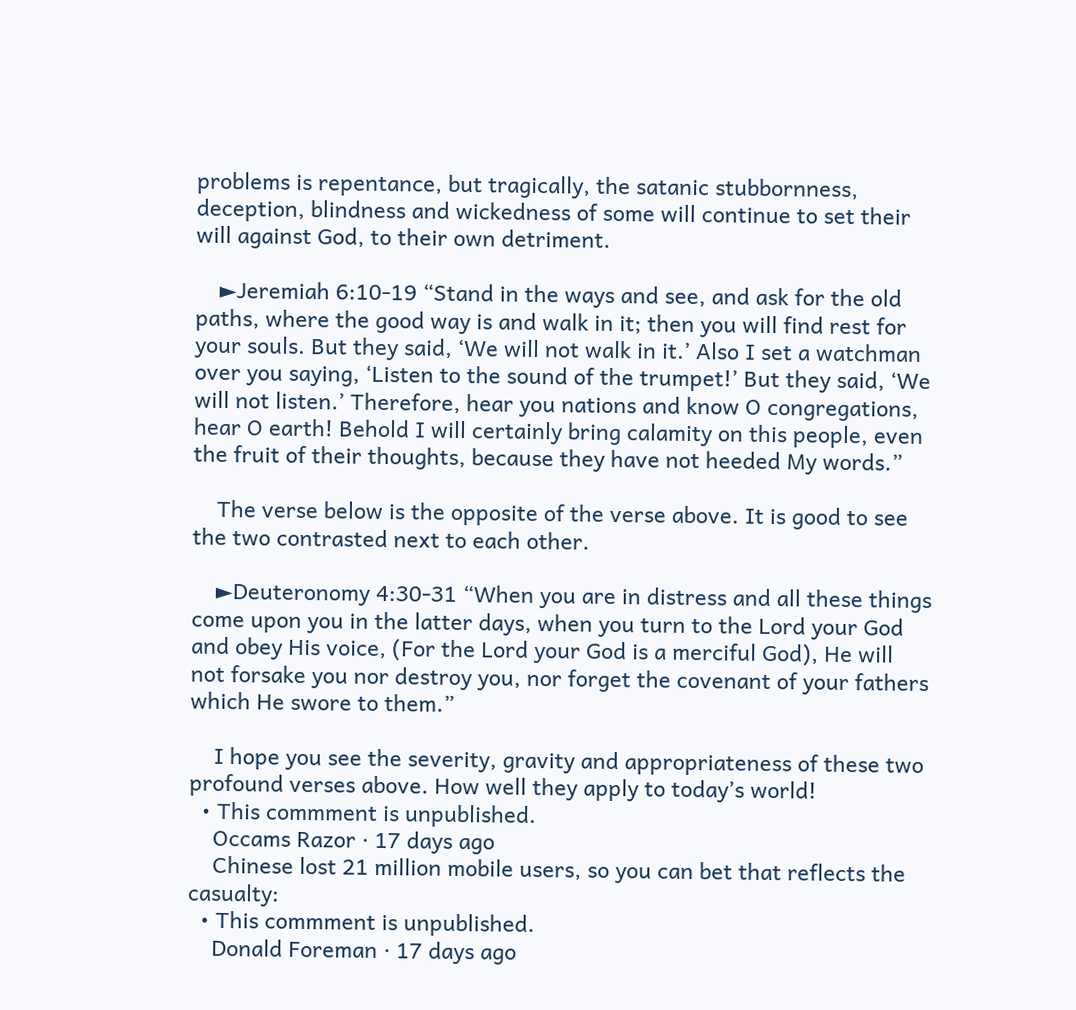problems is repentance, but tragically, the satanic stubbornness, deception, blindness and wickedness of some will continue to set their will against God, to their own detriment.

    ►Jeremiah 6:10-19 “Stand in the ways and see, and ask for the old paths, where the good way is and walk in it; then you will find rest for your souls. But they said, ‘We will not walk in it.’ Also I set a watchman over you saying, ‘Listen to the sound of the trumpet!’ But they said, ‘We will not listen.’ Therefore, hear you nations and know O congregations, hear O earth! Behold I will certainly bring calamity on this people, even the fruit of their thoughts, because they have not heeded My words.”

    The verse below is the opposite of the verse above. It is good to see the two contrasted next to each other.

    ►Deuteronomy 4:30-31 “When you are in distress and all these things come upon you in the latter days, when you turn to the Lord your God and obey His voice, (For the Lord your God is a merciful God), He will not forsake you nor destroy you, nor forget the covenant of your fathers which He swore to them.”

    I hope you see the severity, gravity and appropriateness of these two profound verses above. How well they apply to today’s world!
  • This commment is unpublished.
    Occams Razor · 17 days ago
    Chinese lost 21 million mobile users, so you can bet that reflects the casualty:
  • This commment is unpublished.
    Donald Foreman · 17 days ago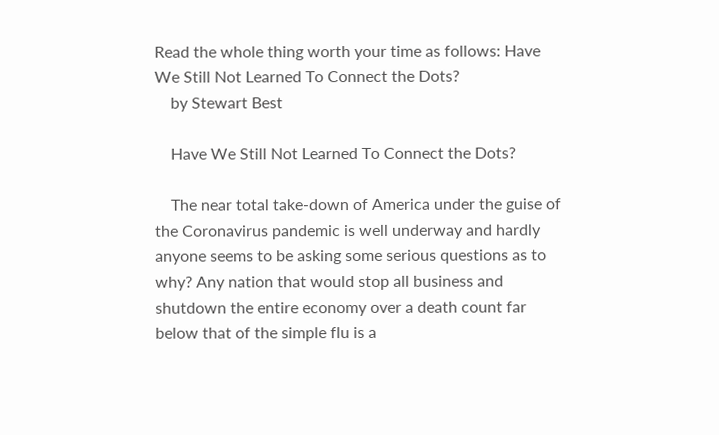Read the whole thing worth your time as follows: Have We Still Not Learned To Connect the Dots?
    by Stewart Best

    Have We Still Not Learned To Connect the Dots?

    The near total take-down of America under the guise of the Coronavirus pandemic is well underway and hardly anyone seems to be asking some serious questions as to why? Any nation that would stop all business and shutdown the entire economy over a death count far below that of the simple flu is a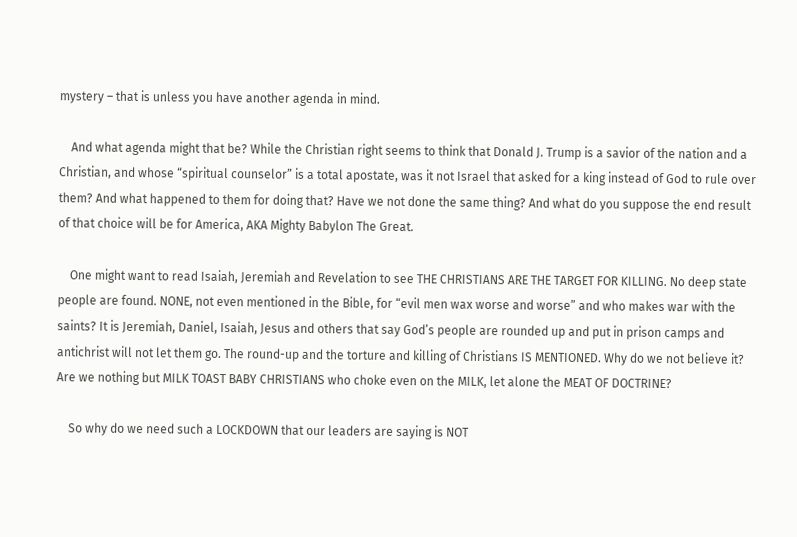mystery – that is unless you have another agenda in mind.

    And what agenda might that be? While the Christian right seems to think that Donald J. Trump is a savior of the nation and a Christian, and whose “spiritual counselor” is a total apostate, was it not Israel that asked for a king instead of God to rule over them? And what happened to them for doing that? Have we not done the same thing? And what do you suppose the end result of that choice will be for America, AKA Mighty Babylon The Great.

    One might want to read Isaiah, Jeremiah and Revelation to see THE CHRISTIANS ARE THE TARGET FOR KILLING. No deep state people are found. NONE, not even mentioned in the Bible, for “evil men wax worse and worse” and who makes war with the saints? It is Jeremiah, Daniel, Isaiah, Jesus and others that say God’s people are rounded up and put in prison camps and antichrist will not let them go. The round-up and the torture and killing of Christians IS MENTIONED. Why do we not believe it? Are we nothing but MILK TOAST BABY CHRISTIANS who choke even on the MILK, let alone the MEAT OF DOCTRINE?

    So why do we need such a LOCKDOWN that our leaders are saying is NOT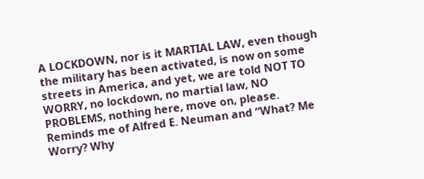A LOCKDOWN, nor is it MARTIAL LAW, even though the military has been activated, is now on some streets in America, and yet, we are told NOT TO WORRY, no lockdown, no martial law, NO PROBLEMS, nothing here, move on, please. Reminds me of Alfred E. Neuman and “What? Me Worry? Why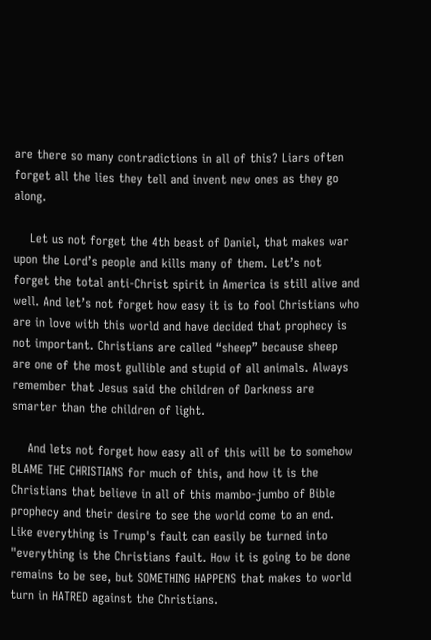are there so many contradictions in all of this? Liars often forget all the lies they tell and invent new ones as they go along.

    Let us not forget the 4th beast of Daniel, that makes war upon the Lord’s people and kills many of them. Let’s not forget the total anti-Christ spirit in America is still alive and well. And let’s not forget how easy it is to fool Christians who are in love with this world and have decided that prophecy is not important. Christians are called “sheep” because sheep are one of the most gullible and stupid of all animals. Always remember that Jesus said the children of Darkness are smarter than the children of light.

    And lets not forget how easy all of this will be to somehow BLAME THE CHRISTIANS for much of this, and how it is the Christians that believe in all of this mambo-jumbo of Bible prophecy and their desire to see the world come to an end. Like everything is Trump's fault can easily be turned into "everything is the Christians fault. How it is going to be done remains to be see, but SOMETHING HAPPENS that makes to world turn in HATRED against the Christians.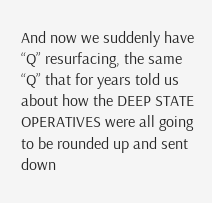And now we suddenly have “Q” resurfacing, the same “Q” that for years told us about how the DEEP STATE OPERATIVES were all going to be rounded up and sent down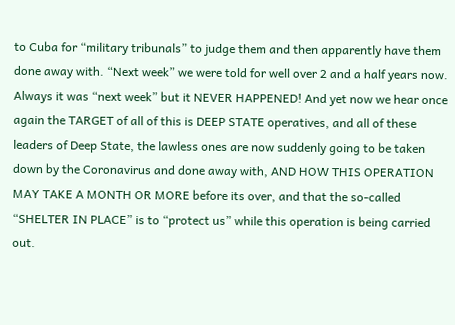to Cuba for “military tribunals” to judge them and then apparently have them done away with. “Next week” we were told for well over 2 and a half years now. Always it was “next week” but it NEVER HAPPENED! And yet now we hear once again the TARGET of all of this is DEEP STATE operatives, and all of these leaders of Deep State, the lawless ones are now suddenly going to be taken down by the Coronavirus and done away with, AND HOW THIS OPERATION MAY TAKE A MONTH OR MORE before its over, and that the so-called “SHELTER IN PLACE” is to “protect us” while this operation is being carried out.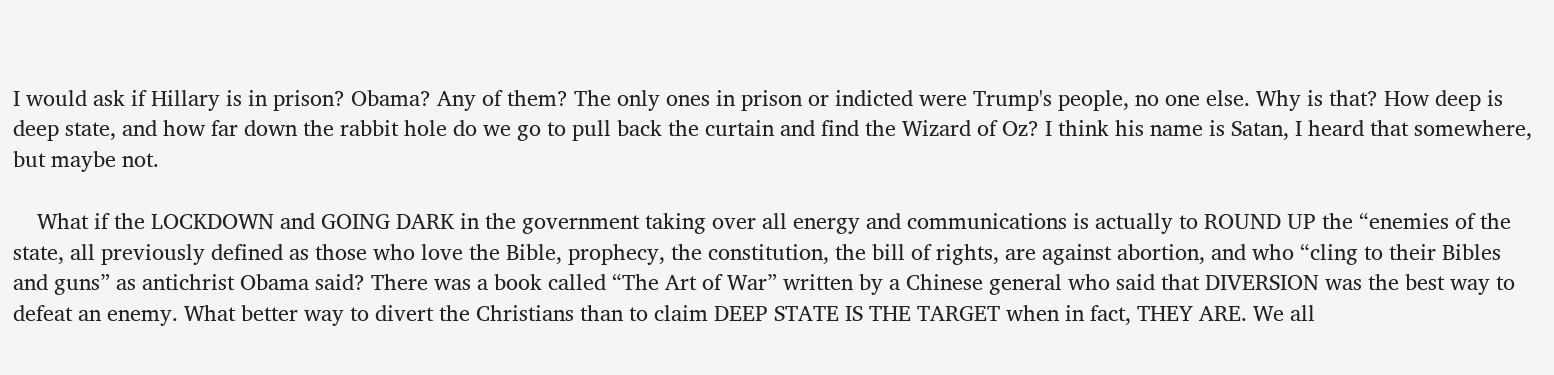I would ask if Hillary is in prison? Obama? Any of them? The only ones in prison or indicted were Trump's people, no one else. Why is that? How deep is deep state, and how far down the rabbit hole do we go to pull back the curtain and find the Wizard of Oz? I think his name is Satan, I heard that somewhere, but maybe not.

    What if the LOCKDOWN and GOING DARK in the government taking over all energy and communications is actually to ROUND UP the “enemies of the state, all previously defined as those who love the Bible, prophecy, the constitution, the bill of rights, are against abortion, and who “cling to their Bibles and guns” as antichrist Obama said? There was a book called “The Art of War” written by a Chinese general who said that DIVERSION was the best way to defeat an enemy. What better way to divert the Christians than to claim DEEP STATE IS THE TARGET when in fact, THEY ARE. We all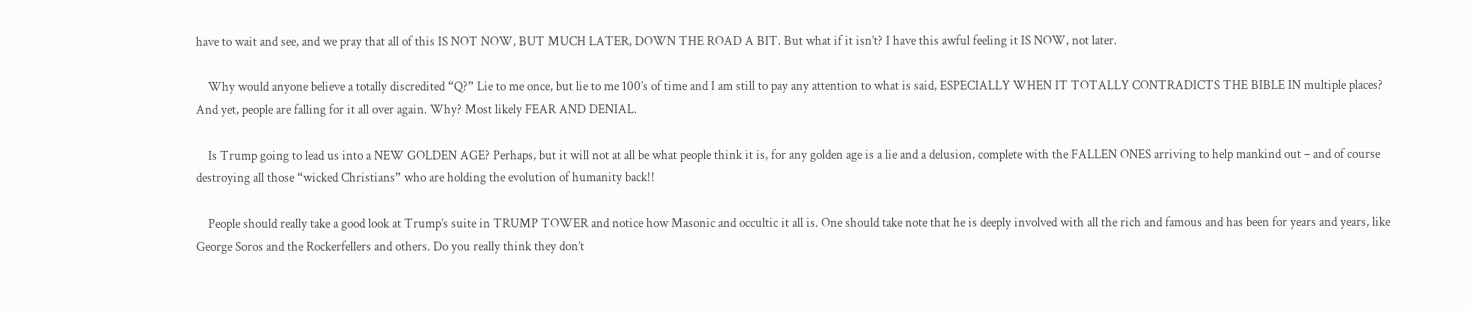have to wait and see, and we pray that all of this IS NOT NOW, BUT MUCH LATER, DOWN THE ROAD A BIT. But what if it isn’t? I have this awful feeling it IS NOW, not later.

    Why would anyone believe a totally discredited “Q?” Lie to me once, but lie to me 100’s of time and I am still to pay any attention to what is said, ESPECIALLY WHEN IT TOTALLY CONTRADICTS THE BIBLE IN multiple places? And yet, people are falling for it all over again. Why? Most likely FEAR AND DENIAL.

    Is Trump going to lead us into a NEW GOLDEN AGE? Perhaps, but it will not at all be what people think it is, for any golden age is a lie and a delusion, complete with the FALLEN ONES arriving to help mankind out – and of course destroying all those “wicked Christians” who are holding the evolution of humanity back!!

    People should really take a good look at Trump’s suite in TRUMP TOWER and notice how Masonic and occultic it all is. One should take note that he is deeply involved with all the rich and famous and has been for years and years, like George Soros and the Rockerfellers and others. Do you really think they don’t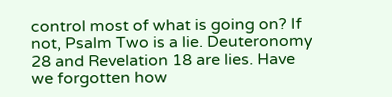control most of what is going on? If not, Psalm Two is a lie. Deuteronomy 28 and Revelation 18 are lies. Have we forgotten how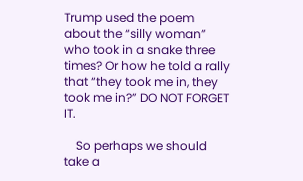Trump used the poem about the “silly woman” who took in a snake three times? Or how he told a rally that “they took me in, they took me in?” DO NOT FORGET IT.

    So perhaps we should take a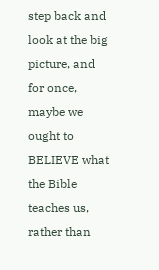step back and look at the big picture, and for once, maybe we ought to BELIEVE what the Bible teaches us, rather than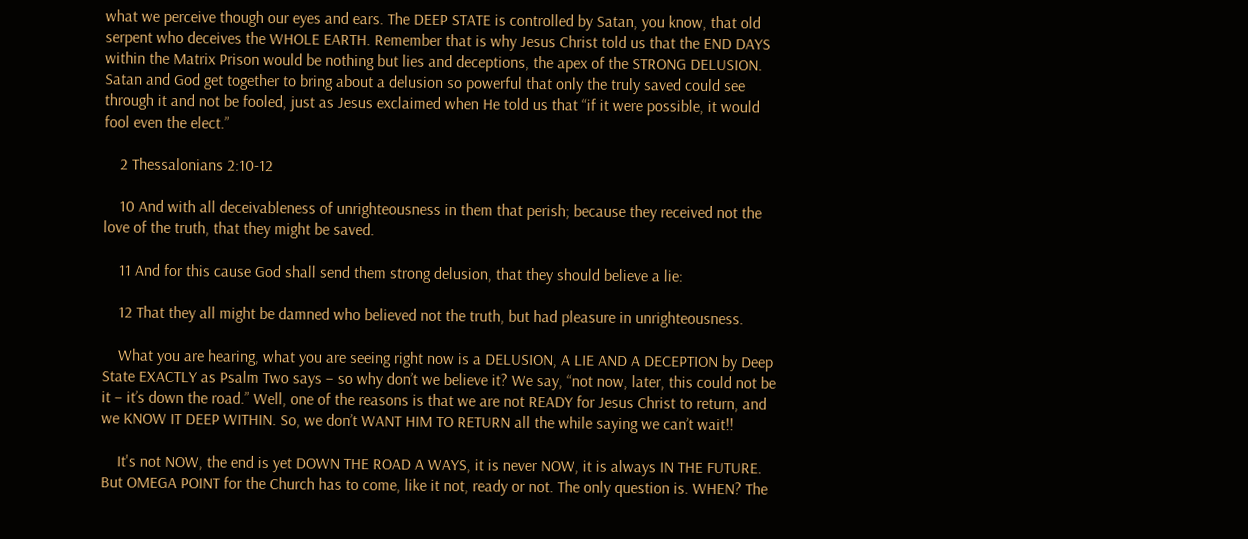what we perceive though our eyes and ears. The DEEP STATE is controlled by Satan, you know, that old serpent who deceives the WHOLE EARTH. Remember that is why Jesus Christ told us that the END DAYS within the Matrix Prison would be nothing but lies and deceptions, the apex of the STRONG DELUSION. Satan and God get together to bring about a delusion so powerful that only the truly saved could see through it and not be fooled, just as Jesus exclaimed when He told us that “if it were possible, it would fool even the elect.”

    2 Thessalonians 2:10-12

    10 And with all deceivableness of unrighteousness in them that perish; because they received not the love of the truth, that they might be saved.

    11 And for this cause God shall send them strong delusion, that they should believe a lie:

    12 That they all might be damned who believed not the truth, but had pleasure in unrighteousness.

    What you are hearing, what you are seeing right now is a DELUSION, A LIE AND A DECEPTION by Deep State EXACTLY as Psalm Two says – so why don’t we believe it? We say, “not now, later, this could not be it – it’s down the road.” Well, one of the reasons is that we are not READY for Jesus Christ to return, and we KNOW IT DEEP WITHIN. So, we don’t WANT HIM TO RETURN all the while saying we can’t wait!!

    It's not NOW, the end is yet DOWN THE ROAD A WAYS, it is never NOW, it is always IN THE FUTURE. But OMEGA POINT for the Church has to come, like it not, ready or not. The only question is. WHEN? The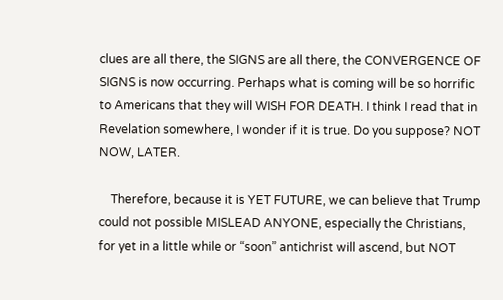clues are all there, the SIGNS are all there, the CONVERGENCE OF SIGNS is now occurring. Perhaps what is coming will be so horrific to Americans that they will WISH FOR DEATH. I think I read that in Revelation somewhere, I wonder if it is true. Do you suppose? NOT NOW, LATER.

    Therefore, because it is YET FUTURE, we can believe that Trump could not possible MISLEAD ANYONE, especially the Christians, for yet in a little while or “soon” antichrist will ascend, but NOT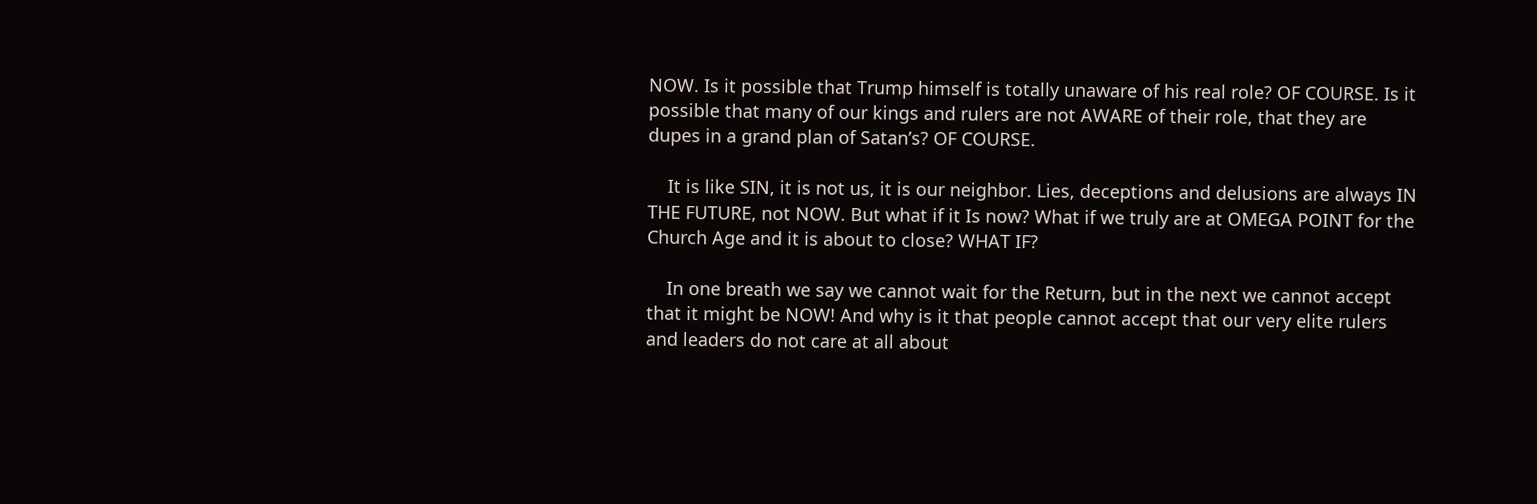NOW. Is it possible that Trump himself is totally unaware of his real role? OF COURSE. Is it possible that many of our kings and rulers are not AWARE of their role, that they are dupes in a grand plan of Satan’s? OF COURSE.

    It is like SIN, it is not us, it is our neighbor. Lies, deceptions and delusions are always IN THE FUTURE, not NOW. But what if it Is now? What if we truly are at OMEGA POINT for the Church Age and it is about to close? WHAT IF?

    In one breath we say we cannot wait for the Return, but in the next we cannot accept that it might be NOW! And why is it that people cannot accept that our very elite rulers and leaders do not care at all about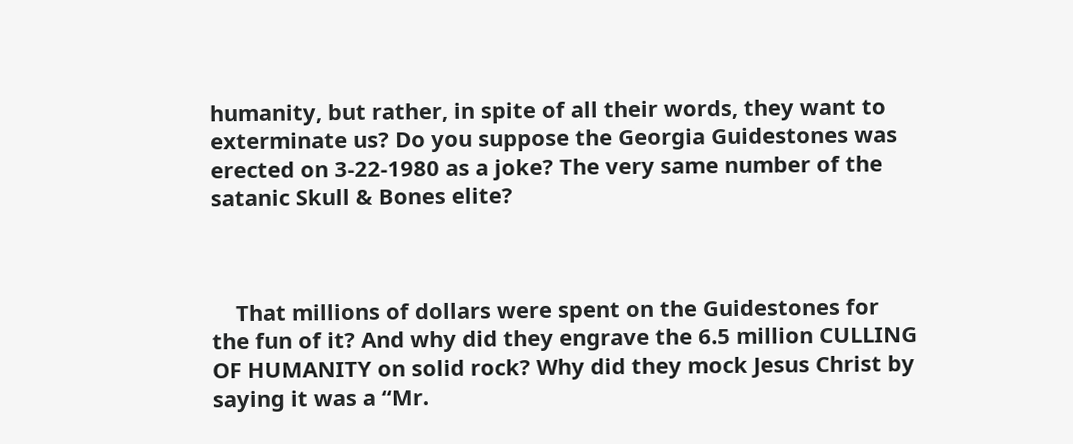humanity, but rather, in spite of all their words, they want to exterminate us? Do you suppose the Georgia Guidestones was erected on 3-22-1980 as a joke? The very same number of the satanic Skull & Bones elite?



    That millions of dollars were spent on the Guidestones for the fun of it? And why did they engrave the 6.5 million CULLING OF HUMANITY on solid rock? Why did they mock Jesus Christ by saying it was a “Mr.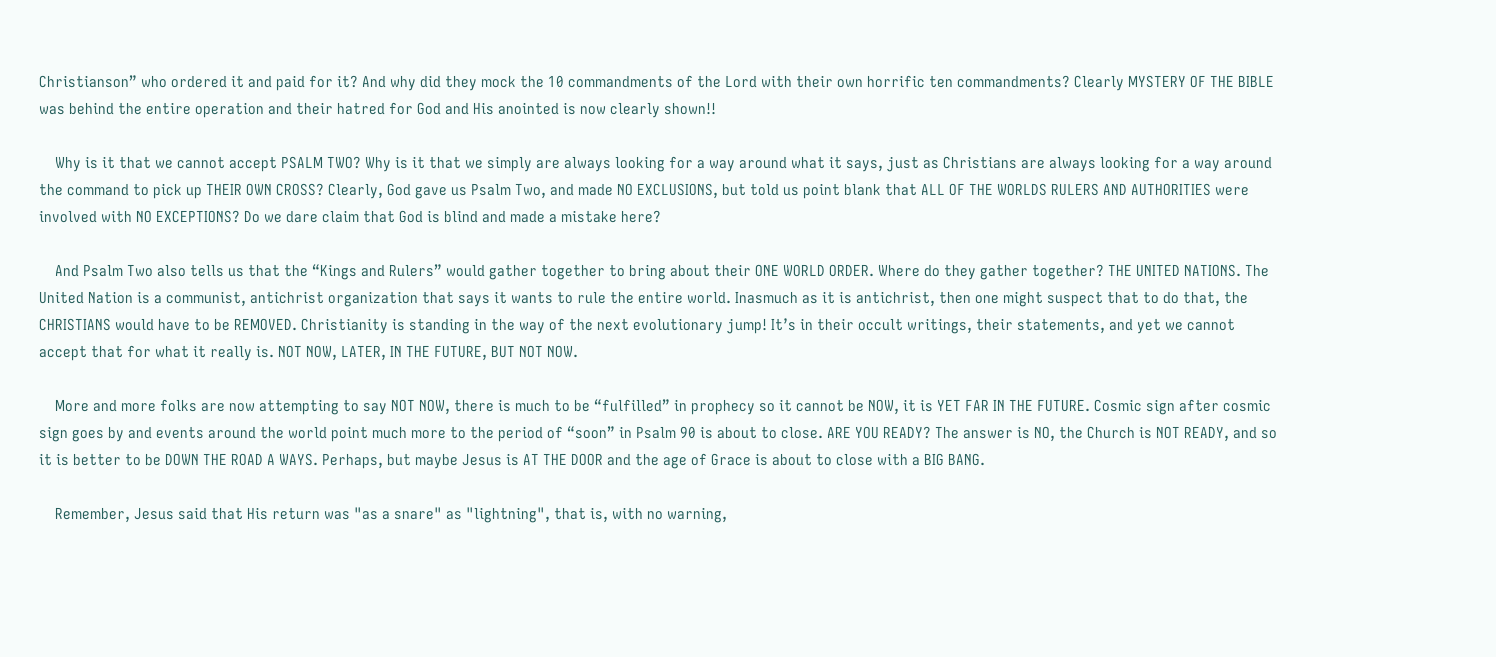Christianson” who ordered it and paid for it? And why did they mock the 10 commandments of the Lord with their own horrific ten commandments? Clearly MYSTERY OF THE BIBLE was behind the entire operation and their hatred for God and His anointed is now clearly shown!!

    Why is it that we cannot accept PSALM TWO? Why is it that we simply are always looking for a way around what it says, just as Christians are always looking for a way around the command to pick up THEIR OWN CROSS? Clearly, God gave us Psalm Two, and made NO EXCLUSIONS, but told us point blank that ALL OF THE WORLDS RULERS AND AUTHORITIES were involved with NO EXCEPTIONS? Do we dare claim that God is blind and made a mistake here?

    And Psalm Two also tells us that the “Kings and Rulers” would gather together to bring about their ONE WORLD ORDER. Where do they gather together? THE UNITED NATIONS. The United Nation is a communist, antichrist organization that says it wants to rule the entire world. Inasmuch as it is antichrist, then one might suspect that to do that, the CHRISTIANS would have to be REMOVED. Christianity is standing in the way of the next evolutionary jump! It’s in their occult writings, their statements, and yet we cannot accept that for what it really is. NOT NOW, LATER, IN THE FUTURE, BUT NOT NOW.

    More and more folks are now attempting to say NOT NOW, there is much to be “fulfilled” in prophecy so it cannot be NOW, it is YET FAR IN THE FUTURE. Cosmic sign after cosmic sign goes by and events around the world point much more to the period of “soon” in Psalm 90 is about to close. ARE YOU READY? The answer is NO, the Church is NOT READY, and so it is better to be DOWN THE ROAD A WAYS. Perhaps, but maybe Jesus is AT THE DOOR and the age of Grace is about to close with a BIG BANG.

    Remember, Jesus said that His return was "as a snare" as "lightning", that is, with no warning,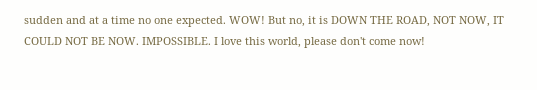sudden and at a time no one expected. WOW! But no, it is DOWN THE ROAD, NOT NOW, IT COULD NOT BE NOW. IMPOSSIBLE. I love this world, please don't come now!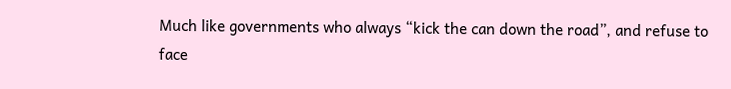Much like governments who always “kick the can down the road”, and refuse to face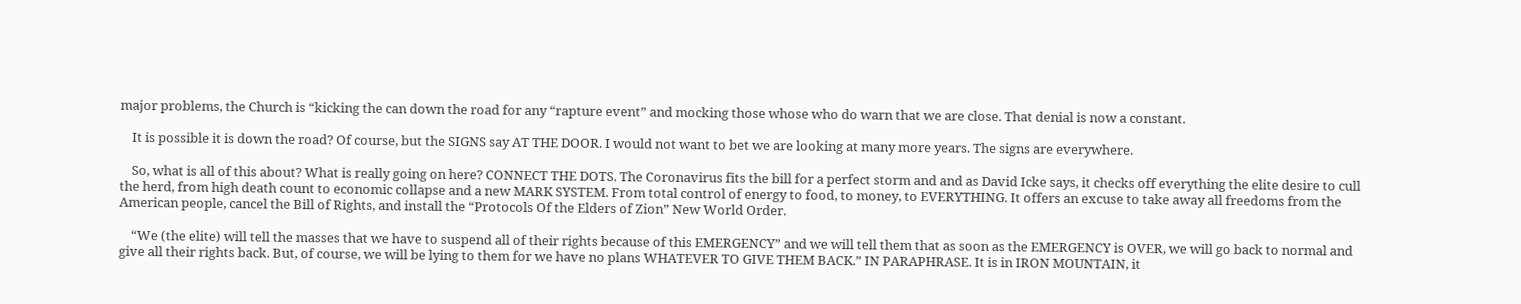major problems, the Church is “kicking the can down the road for any “rapture event” and mocking those whose who do warn that we are close. That denial is now a constant.

    It is possible it is down the road? Of course, but the SIGNS say AT THE DOOR. I would not want to bet we are looking at many more years. The signs are everywhere.

    So, what is all of this about? What is really going on here? CONNECT THE DOTS. The Coronavirus fits the bill for a perfect storm and and as David Icke says, it checks off everything the elite desire to cull the herd, from high death count to economic collapse and a new MARK SYSTEM. From total control of energy to food, to money, to EVERYTHING. It offers an excuse to take away all freedoms from the American people, cancel the Bill of Rights, and install the “Protocols Of the Elders of Zion” New World Order.

    “We (the elite) will tell the masses that we have to suspend all of their rights because of this EMERGENCY” and we will tell them that as soon as the EMERGENCY is OVER, we will go back to normal and give all their rights back. But, of course, we will be lying to them for we have no plans WHATEVER TO GIVE THEM BACK.” IN PARAPHRASE. It is in IRON MOUNTAIN, it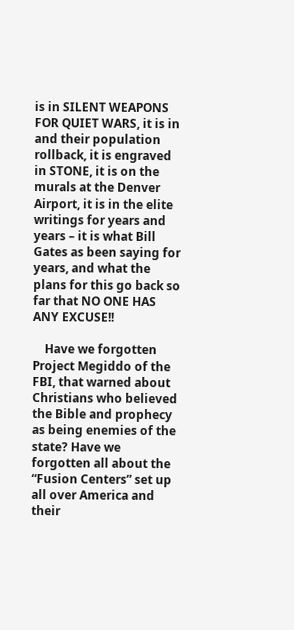is in SILENT WEAPONS FOR QUIET WARS, it is in and their population rollback, it is engraved in STONE, it is on the murals at the Denver Airport, it is in the elite writings for years and years – it is what Bill Gates as been saying for years, and what the plans for this go back so far that NO ONE HAS ANY EXCUSE!!

    Have we forgotten Project Megiddo of the FBI, that warned about Christians who believed the Bible and prophecy as being enemies of the state? Have we forgotten all about the “Fusion Centers” set up all over America and their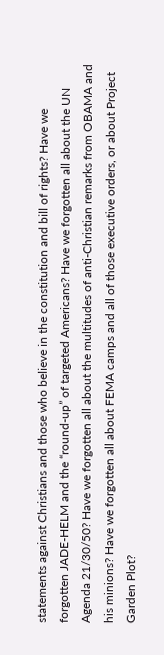statements against Christians and those who believe in the constitution and bill of rights? Have we forgotten JADE-HELM and the “round-up” of targeted Americans? Have we forgotten all about the UN Agenda 21/30/50? Have we forgotten all about the multitudes of anti-Christian remarks from OBAMA and his minions? Have we forgotten all about FEMA camps and all of those executive orders, or about Project Garden Plot?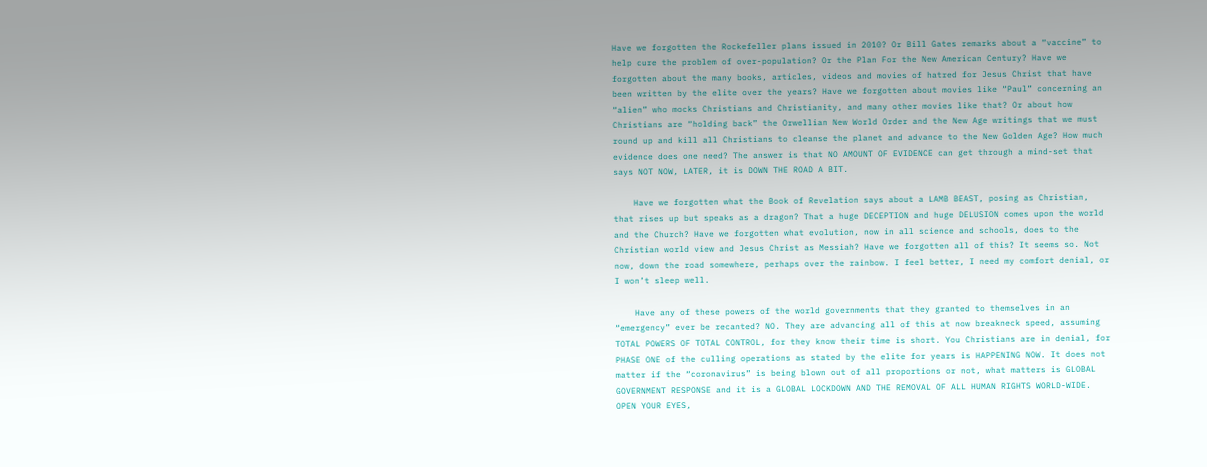Have we forgotten the Rockefeller plans issued in 2010? Or Bill Gates remarks about a “vaccine” to help cure the problem of over-population? Or the Plan For the New American Century? Have we forgotten about the many books, articles, videos and movies of hatred for Jesus Christ that have been written by the elite over the years? Have we forgotten about movies like “Paul” concerning an “alien” who mocks Christians and Christianity, and many other movies like that? Or about how Christians are “holding back” the Orwellian New World Order and the New Age writings that we must round up and kill all Christians to cleanse the planet and advance to the New Golden Age? How much evidence does one need? The answer is that NO AMOUNT OF EVIDENCE can get through a mind-set that says NOT NOW, LATER, it is DOWN THE ROAD A BIT.

    Have we forgotten what the Book of Revelation says about a LAMB BEAST, posing as Christian, that rises up but speaks as a dragon? That a huge DECEPTION and huge DELUSION comes upon the world and the Church? Have we forgotten what evolution, now in all science and schools, does to the Christian world view and Jesus Christ as Messiah? Have we forgotten all of this? It seems so. Not now, down the road somewhere, perhaps over the rainbow. I feel better, I need my comfort denial, or I won’t sleep well.

    Have any of these powers of the world governments that they granted to themselves in an “emergency” ever be recanted? NO. They are advancing all of this at now breakneck speed, assuming TOTAL POWERS OF TOTAL CONTROL, for they know their time is short. You Christians are in denial, for PHASE ONE of the culling operations as stated by the elite for years is HAPPENING NOW. It does not matter if the “coronavirus” is being blown out of all proportions or not, what matters is GLOBAL GOVERNMENT RESPONSE and it is a GLOBAL LOCKDOWN AND THE REMOVAL OF ALL HUMAN RIGHTS WORLD-WIDE. OPEN YOUR EYES,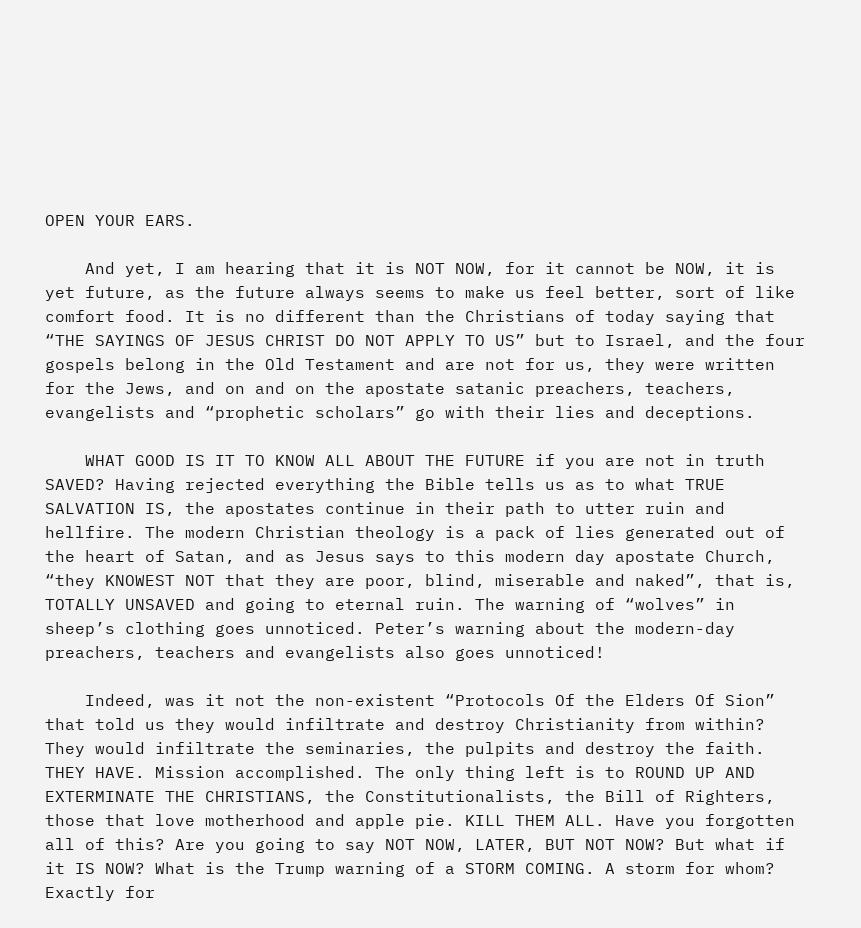OPEN YOUR EARS.

    And yet, I am hearing that it is NOT NOW, for it cannot be NOW, it is yet future, as the future always seems to make us feel better, sort of like comfort food. It is no different than the Christians of today saying that “THE SAYINGS OF JESUS CHRIST DO NOT APPLY TO US” but to Israel, and the four gospels belong in the Old Testament and are not for us, they were written for the Jews, and on and on the apostate satanic preachers, teachers, evangelists and “prophetic scholars” go with their lies and deceptions.

    WHAT GOOD IS IT TO KNOW ALL ABOUT THE FUTURE if you are not in truth SAVED? Having rejected everything the Bible tells us as to what TRUE SALVATION IS, the apostates continue in their path to utter ruin and hellfire. The modern Christian theology is a pack of lies generated out of the heart of Satan, and as Jesus says to this modern day apostate Church, “they KNOWEST NOT that they are poor, blind, miserable and naked”, that is, TOTALLY UNSAVED and going to eternal ruin. The warning of “wolves” in sheep’s clothing goes unnoticed. Peter’s warning about the modern-day preachers, teachers and evangelists also goes unnoticed!

    Indeed, was it not the non-existent “Protocols Of the Elders Of Sion” that told us they would infiltrate and destroy Christianity from within? They would infiltrate the seminaries, the pulpits and destroy the faith. THEY HAVE. Mission accomplished. The only thing left is to ROUND UP AND EXTERMINATE THE CHRISTIANS, the Constitutionalists, the Bill of Righters, those that love motherhood and apple pie. KILL THEM ALL. Have you forgotten all of this? Are you going to say NOT NOW, LATER, BUT NOT NOW? But what if it IS NOW? What is the Trump warning of a STORM COMING. A storm for whom? Exactly for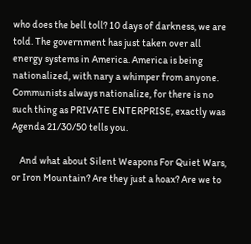who does the bell toll? 10 days of darkness, we are told. The government has just taken over all energy systems in America. America is being nationalized, with nary a whimper from anyone. Communists always nationalize, for there is no such thing as PRIVATE ENTERPRISE, exactly was Agenda 21/30/50 tells you.

    And what about Silent Weapons For Quiet Wars, or Iron Mountain? Are they just a hoax? Are we to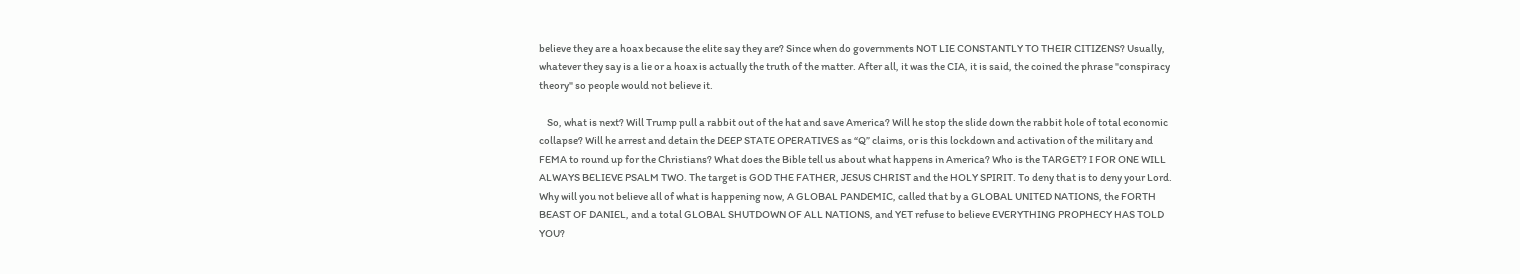believe they are a hoax because the elite say they are? Since when do governments NOT LIE CONSTANTLY TO THEIR CITIZENS? Usually, whatever they say is a lie or a hoax is actually the truth of the matter. After all, it was the CIA, it is said, the coined the phrase "conspiracy theory" so people would not believe it.

    So, what is next? Will Trump pull a rabbit out of the hat and save America? Will he stop the slide down the rabbit hole of total economic collapse? Will he arrest and detain the DEEP STATE OPERATIVES as “Q” claims, or is this lockdown and activation of the military and FEMA to round up for the Christians? What does the Bible tell us about what happens in America? Who is the TARGET? I FOR ONE WILL ALWAYS BELIEVE PSALM TWO. The target is GOD THE FATHER, JESUS CHRIST and the HOLY SPIRIT. To deny that is to deny your Lord. Why will you not believe all of what is happening now, A GLOBAL PANDEMIC, called that by a GLOBAL UNITED NATIONS, the FORTH BEAST OF DANIEL, and a total GLOBAL SHUTDOWN OF ALL NATIONS, and YET refuse to believe EVERYTHING PROPHECY HAS TOLD YOU?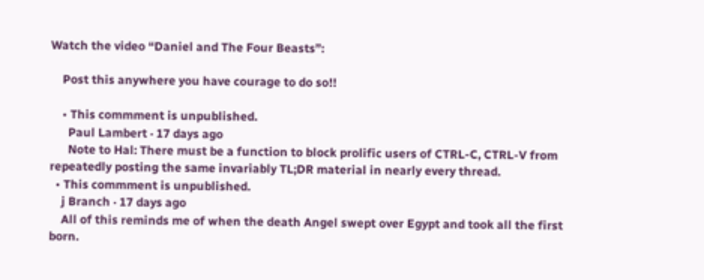Watch the video “Daniel and The Four Beasts”:

    Post this anywhere you have courage to do so!!

    • This commment is unpublished.
      Paul Lambert · 17 days ago
      Note to Hal: There must be a function to block prolific users of CTRL-C, CTRL-V from repeatedly posting the same invariably TL;DR material in nearly every thread.
  • This commment is unpublished.
    j Branch · 17 days ago
    All of this reminds me of when the death Angel swept over Egypt and took all the first born.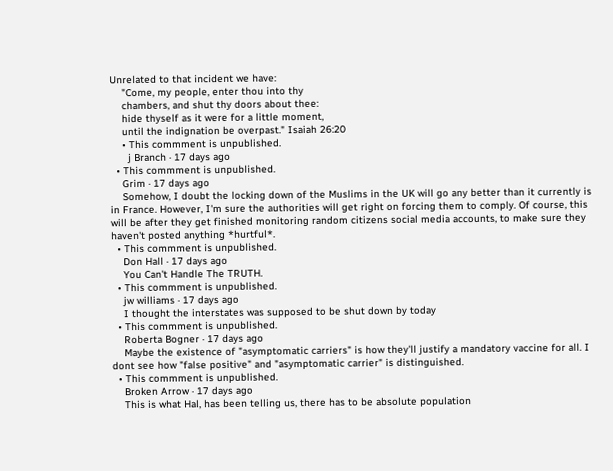Unrelated to that incident we have:
    "Come, my people, enter thou into thy
    chambers, and shut thy doors about thee:
    hide thyself as it were for a little moment,
    until the indignation be overpast." Isaiah 26:20
    • This commment is unpublished.
      j Branch · 17 days ago
  • This commment is unpublished.
    Grim · 17 days ago
    Somehow, I doubt the locking down of the Muslims in the UK will go any better than it currently is in France. However, I'm sure the authorities will get right on forcing them to comply. Of course, this will be after they get finished monitoring random citizens social media accounts, to make sure they haven't posted anything *hurtful*.
  • This commment is unpublished.
    Don Hall · 17 days ago
    You Can't Handle The TRUTH.
  • This commment is unpublished.
    jw williams · 17 days ago
    I thought the interstates was supposed to be shut down by today
  • This commment is unpublished.
    Roberta Bogner · 17 days ago
    Maybe the existence of "asymptomatic carriers" is how they'll justify a mandatory vaccine for all. I dont see how "false positive" and "asymptomatic carrier" is distinguished.
  • This commment is unpublished.
    Broken Arrow · 17 days ago
    This is what Hal, has been telling us, there has to be absolute population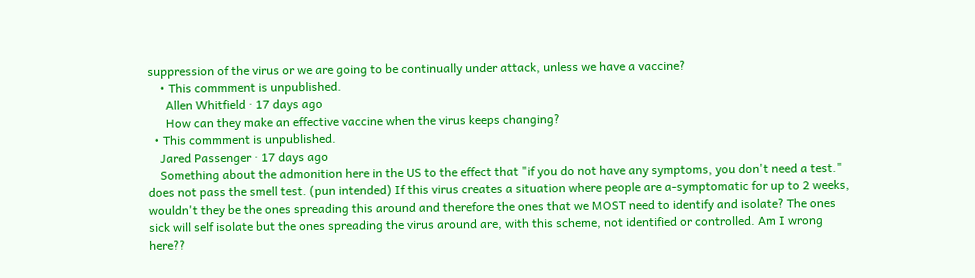suppression of the virus or we are going to be continually under attack, unless we have a vaccine?
    • This commment is unpublished.
      Allen Whitfield · 17 days ago
      How can they make an effective vaccine when the virus keeps changing?
  • This commment is unpublished.
    Jared Passenger · 17 days ago
    Something about the admonition here in the US to the effect that "if you do not have any symptoms, you don't need a test." does not pass the smell test. (pun intended) If this virus creates a situation where people are a-symptomatic for up to 2 weeks, wouldn't they be the ones spreading this around and therefore the ones that we MOST need to identify and isolate? The ones sick will self isolate but the ones spreading the virus around are, with this scheme, not identified or controlled. Am I wrong here??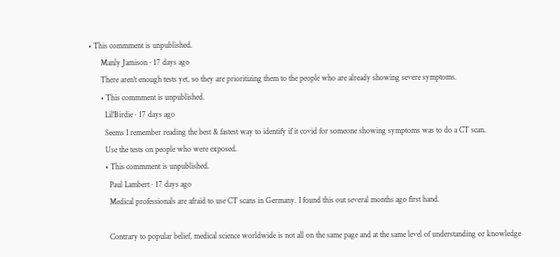• This commment is unpublished.
      Manly Jamison · 17 days ago
      There aren't enough tests yet, so they are prioritizing them to the people who are already showing severe symptoms.
      • This commment is unpublished.
        Lil'Birdie · 17 days ago
        Seems I remember reading the best & fastest way to identify if it covid for someone showing symptoms was to do a CT scan.
        Use the tests on people who were exposed.
        • This commment is unpublished.
          Paul Lambert · 17 days ago
          Medical professionals are afraid to use CT scans in Germany. I found this out several months ago first hand.

          Contrary to popular belief, medical science worldwide is not all on the same page and at the same level of understanding or knowledge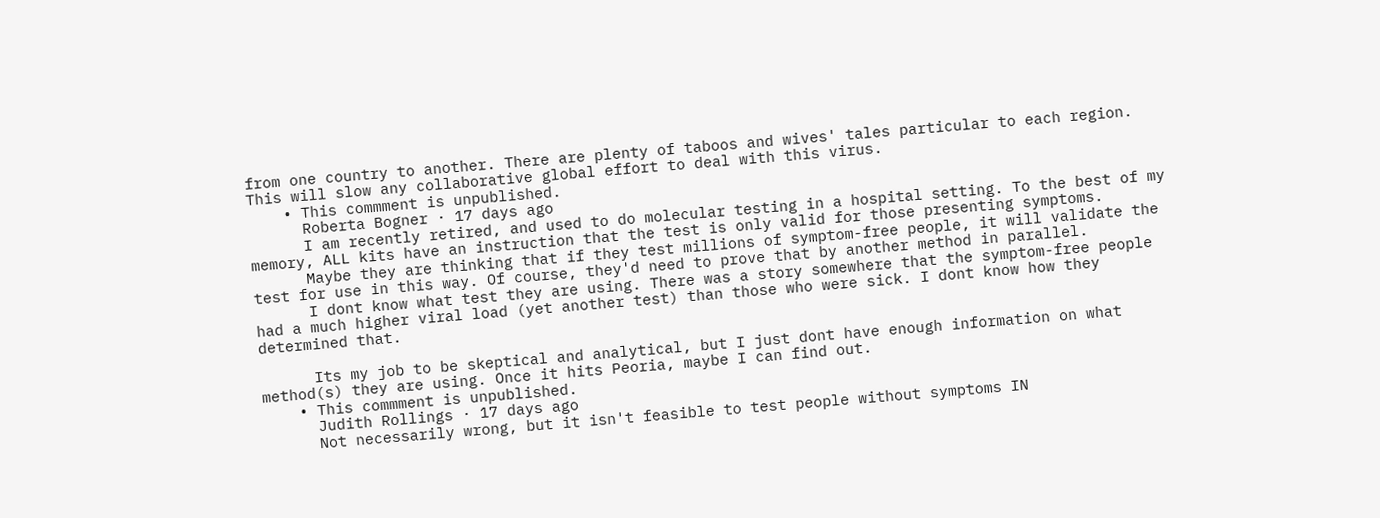from one country to another. There are plenty of taboos and wives' tales particular to each region. This will slow any collaborative global effort to deal with this virus.
    • This commment is unpublished.
      Roberta Bogner · 17 days ago
      I am recently retired, and used to do molecular testing in a hospital setting. To the best of my memory, ALL kits have an instruction that the test is only valid for those presenting symptoms.
      Maybe they are thinking that if they test millions of symptom-free people, it will validate the test for use in this way. Of course, they'd need to prove that by another method in parallel.
      I dont know what test they are using. There was a story somewhere that the symptom-free people had a much higher viral load (yet another test) than those who were sick. I dont know how they determined that.

      Its my job to be skeptical and analytical, but I just dont have enough information on what method(s) they are using. Once it hits Peoria, maybe I can find out.
    • This commment is unpublished.
      Judith Rollings · 17 days ago
      Not necessarily wrong, but it isn't feasible to test people without symptoms IN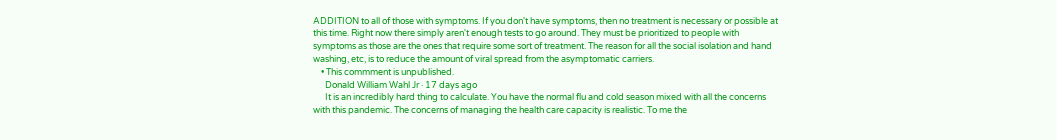ADDITION to all of those with symptoms. If you don't have symptoms, then no treatment is necessary or possible at this time. Right now there simply aren't enough tests to go around. They must be prioritized to people with symptoms as those are the ones that require some sort of treatment. The reason for all the social isolation and hand washing, etc, is to reduce the amount of viral spread from the asymptomatic carriers.
    • This commment is unpublished.
      Donald William Wahl Jr · 17 days ago
      It is an incredibly hard thing to calculate. You have the normal flu and cold season mixed with all the concerns with this pandemic. The concerns of managing the health care capacity is realistic. To me the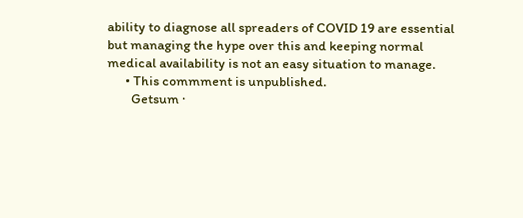ability to diagnose all spreaders of COVID 19 are essential but managing the hype over this and keeping normal medical availability is not an easy situation to manage.
      • This commment is unpublished.
        Getsum ·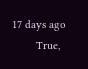17 days ago
        True,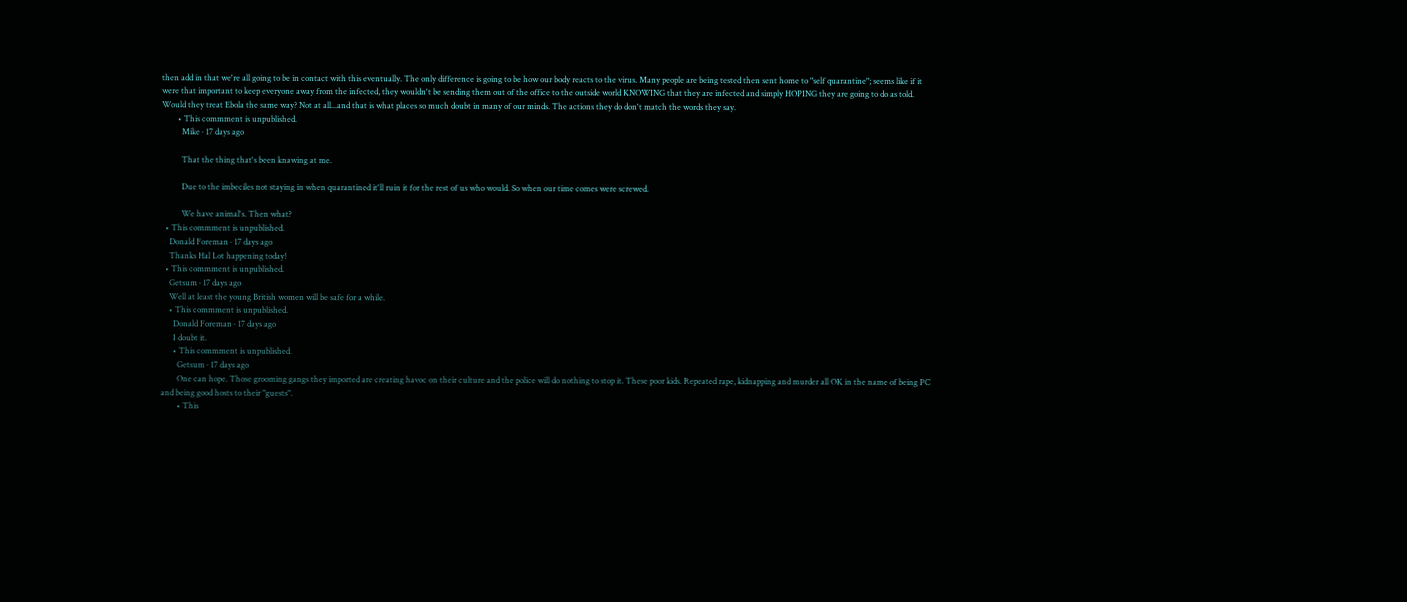then add in that we're all going to be in contact with this eventually. The only difference is going to be how our body reacts to the virus. Many people are being tested then sent home to "self quarantine"; seems like if it were that important to keep everyone away from the infected, they wouldn't be sending them out of the office to the outside world KNOWING that they are infected and simply HOPING they are going to do as told. Would they treat Ebola the same way? Not at all...and that is what places so much doubt in many of our minds. The actions they do don't match the words they say.
        • This commment is unpublished.
          Mike · 17 days ago

          That the thing that's been knawing at me.

          Due to the imbeciles not staying in when quarantined it'll ruin it for the rest of us who would. So when our time comes were screwed.

          We have animal's. Then what?
  • This commment is unpublished.
    Donald Foreman · 17 days ago
    Thanks Hal Lot happening today!
  • This commment is unpublished.
    Getsum · 17 days ago
    Well at least the young British women will be safe for a while.
    • This commment is unpublished.
      Donald Foreman · 17 days ago
      I doubt it.
      • This commment is unpublished.
        Getsum · 17 days ago
        One can hope. Those grooming gangs they imported are creating havoc on their culture and the police will do nothing to stop it. These poor kids. Repeated rape, kidnapping and murder all OK in the name of being PC and being good hosts to their "guests".
        • This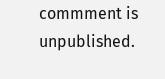commment is unpublished.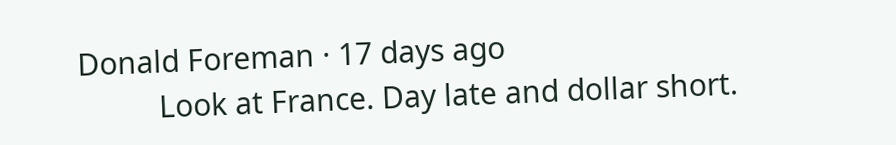Donald Foreman · 17 days ago
          Look at France. Day late and dollar short.